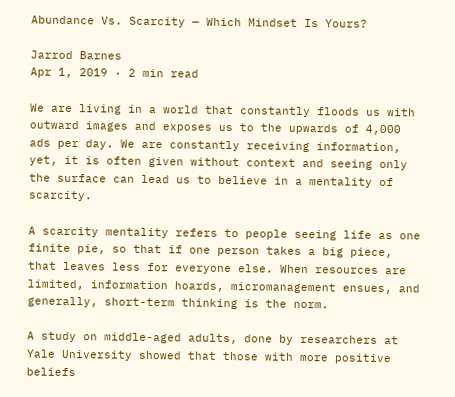Abundance Vs. Scarcity — Which Mindset Is Yours?

Jarrod Barnes
Apr 1, 2019 · 2 min read

We are living in a world that constantly floods us with outward images and exposes us to the upwards of 4,000 ads per day. We are constantly receiving information, yet, it is often given without context and seeing only the surface can lead us to believe in a mentality of scarcity.

A scarcity mentality refers to people seeing life as one finite pie, so that if one person takes a big piece, that leaves less for everyone else. When resources are limited, information hoards, micromanagement ensues, and generally, short-term thinking is the norm.

A study on middle-aged adults, done by researchers at Yale University showed that those with more positive beliefs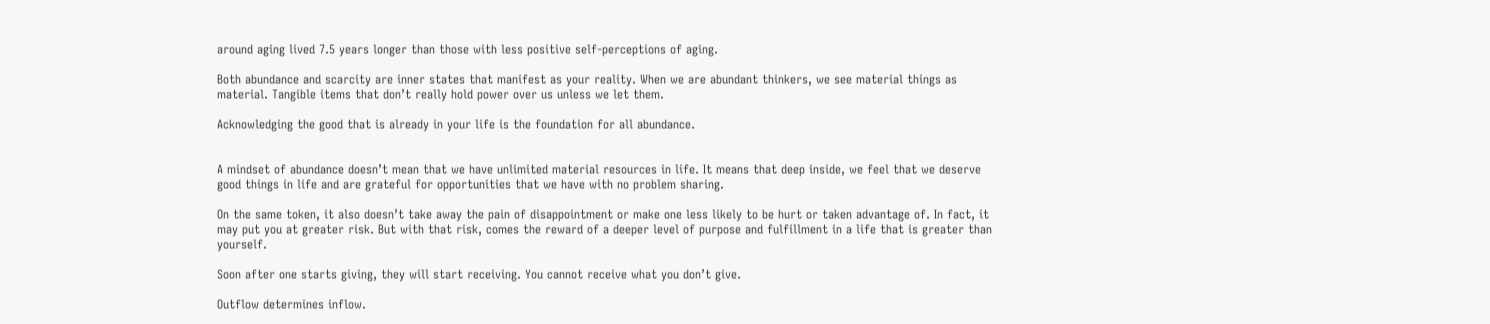around aging lived 7.5 years longer than those with less positive self-perceptions of aging.

Both abundance and scarcity are inner states that manifest as your reality. When we are abundant thinkers, we see material things as material. Tangible items that don’t really hold power over us unless we let them.

Acknowledging the good that is already in your life is the foundation for all abundance.


A mindset of abundance doesn’t mean that we have unlimited material resources in life. It means that deep inside, we feel that we deserve good things in life and are grateful for opportunities that we have with no problem sharing.

On the same token, it also doesn’t take away the pain of disappointment or make one less likely to be hurt or taken advantage of. In fact, it may put you at greater risk. But with that risk, comes the reward of a deeper level of purpose and fulfillment in a life that is greater than yourself.

Soon after one starts giving, they will start receiving. You cannot receive what you don’t give.

Outflow determines inflow.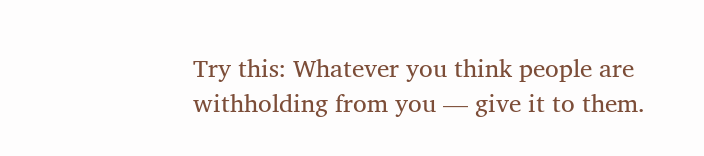Try this: Whatever you think people are withholding from you — give it to them.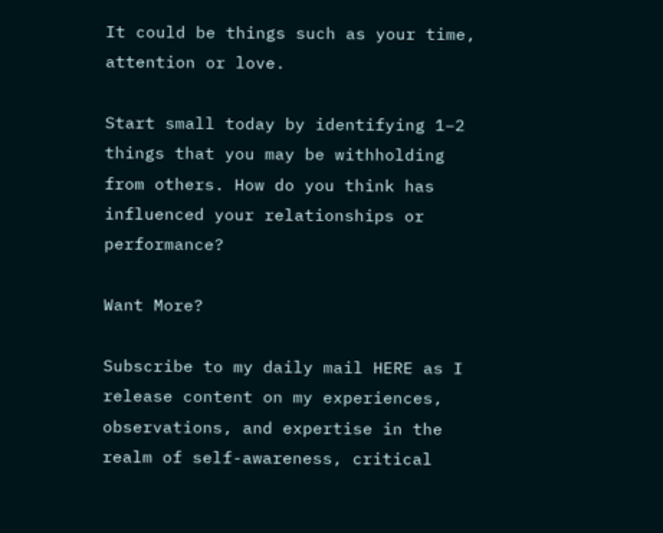It could be things such as your time, attention or love.

Start small today by identifying 1–2 things that you may be withholding from others. How do you think has influenced your relationships or performance?

Want More?

Subscribe to my daily mail HERE as I release content on my experiences, observations, and expertise in the realm of self-awareness, critical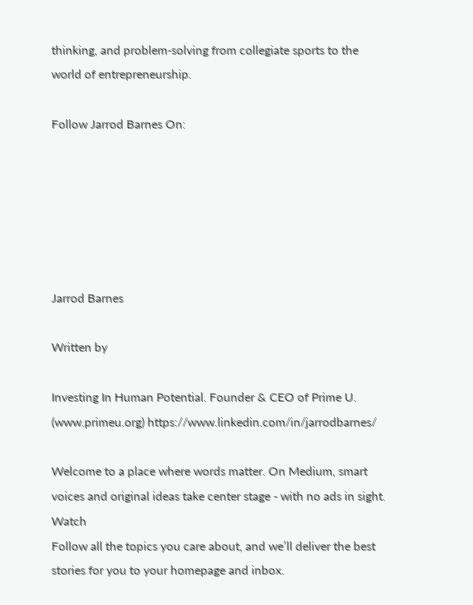thinking, and problem-solving from collegiate sports to the world of entrepreneurship.

Follow Jarrod Barnes On:






Jarrod Barnes

Written by

Investing In Human Potential. Founder & CEO of Prime U. (www.primeu.org) https://www.linkedin.com/in/jarrodbarnes/

Welcome to a place where words matter. On Medium, smart voices and original ideas take center stage - with no ads in sight. Watch
Follow all the topics you care about, and we’ll deliver the best stories for you to your homepage and inbox.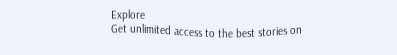Explore
Get unlimited access to the best stories on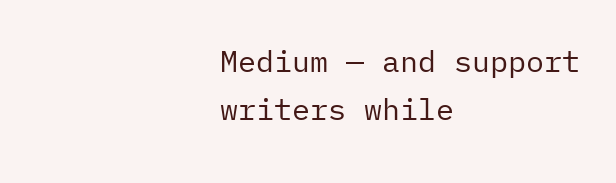Medium — and support writers while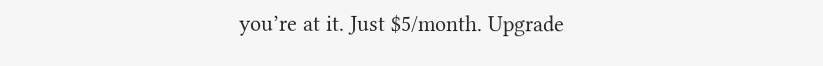you’re at it. Just $5/month. Upgrade